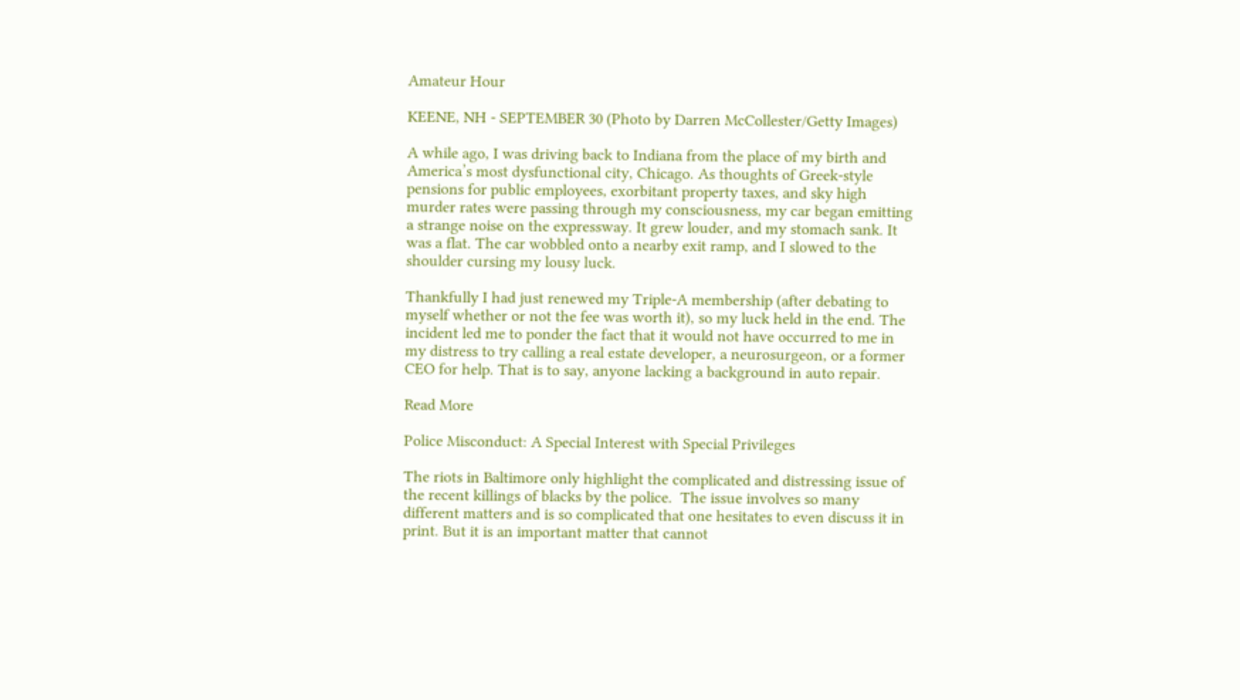Amateur Hour

KEENE, NH - SEPTEMBER 30 (Photo by Darren McCollester/Getty Images)

A while ago, I was driving back to Indiana from the place of my birth and America’s most dysfunctional city, Chicago. As thoughts of Greek-style pensions for public employees, exorbitant property taxes, and sky high murder rates were passing through my consciousness, my car began emitting a strange noise on the expressway. It grew louder, and my stomach sank. It was a flat. The car wobbled onto a nearby exit ramp, and I slowed to the shoulder cursing my lousy luck.

Thankfully I had just renewed my Triple-A membership (after debating to myself whether or not the fee was worth it), so my luck held in the end. The incident led me to ponder the fact that it would not have occurred to me in my distress to try calling a real estate developer, a neurosurgeon, or a former CEO for help. That is to say, anyone lacking a background in auto repair.

Read More

Police Misconduct: A Special Interest with Special Privileges

The riots in Baltimore only highlight the complicated and distressing issue of the recent killings of blacks by the police.  The issue involves so many different matters and is so complicated that one hesitates to even discuss it in print. But it is an important matter that cannot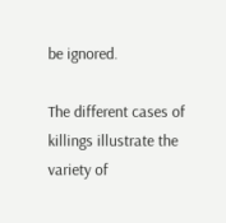be ignored.

The different cases of killings illustrate the variety of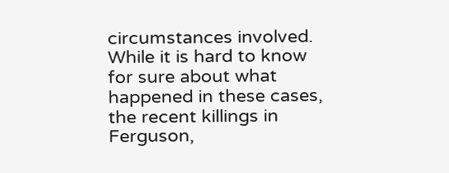circumstances involved. While it is hard to know for sure about what happened in these cases, the recent killings in Ferguson,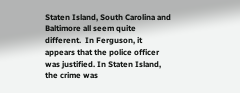Staten Island, South Carolina and Baltimore all seem quite different.  In Ferguson, it appears that the police officer was justified. In Staten Island, the crime was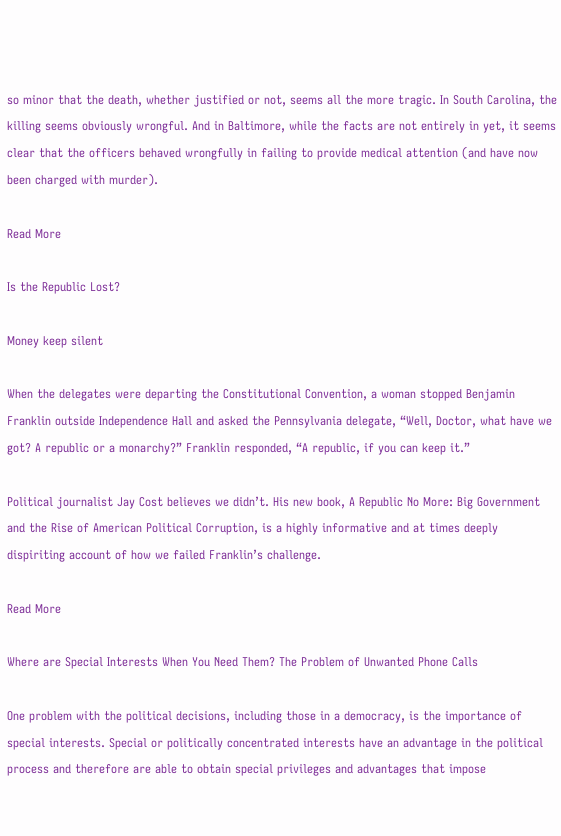so minor that the death, whether justified or not, seems all the more tragic. In South Carolina, the killing seems obviously wrongful. And in Baltimore, while the facts are not entirely in yet, it seems clear that the officers behaved wrongfully in failing to provide medical attention (and have now been charged with murder).

Read More

Is the Republic Lost?

Money keep silent

When the delegates were departing the Constitutional Convention, a woman stopped Benjamin Franklin outside Independence Hall and asked the Pennsylvania delegate, “Well, Doctor, what have we got? A republic or a monarchy?” Franklin responded, “A republic, if you can keep it.”

Political journalist Jay Cost believes we didn’t. His new book, A Republic No More: Big Government and the Rise of American Political Corruption, is a highly informative and at times deeply dispiriting account of how we failed Franklin’s challenge.

Read More

Where are Special Interests When You Need Them? The Problem of Unwanted Phone Calls

One problem with the political decisions, including those in a democracy, is the importance of special interests. Special or politically concentrated interests have an advantage in the political process and therefore are able to obtain special privileges and advantages that impose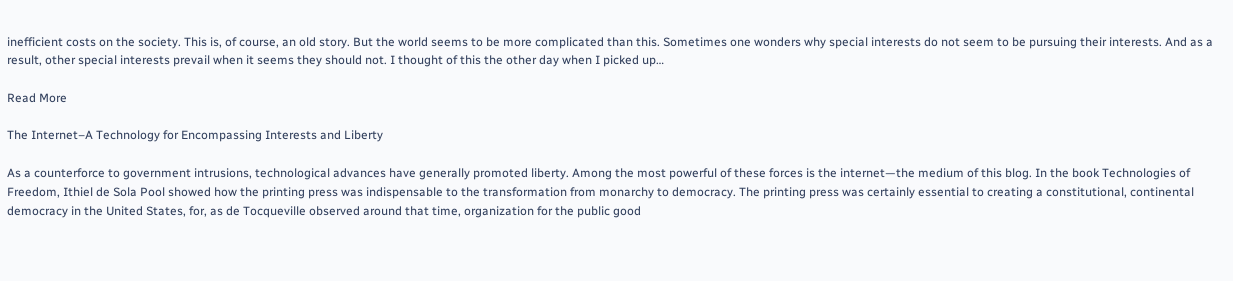inefficient costs on the society. This is, of course, an old story. But the world seems to be more complicated than this. Sometimes one wonders why special interests do not seem to be pursuing their interests. And as a result, other special interests prevail when it seems they should not. I thought of this the other day when I picked up…

Read More

The Internet–A Technology for Encompassing Interests and Liberty

As a counterforce to government intrusions, technological advances have generally promoted liberty. Among the most powerful of these forces is the internet—the medium of this blog. In the book Technologies of Freedom, Ithiel de Sola Pool showed how the printing press was indispensable to the transformation from monarchy to democracy. The printing press was certainly essential to creating a constitutional, continental democracy in the United States, for, as de Tocqueville observed around that time, organization for the public good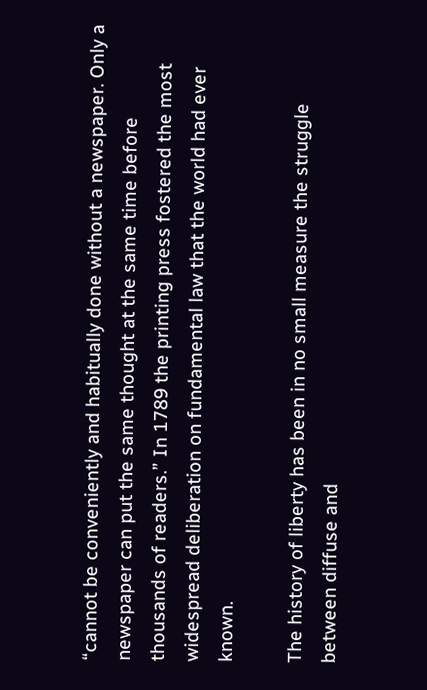“cannot be conveniently and habitually done without a newspaper. Only a newspaper can put the same thought at the same time before thousands of readers.” In 1789 the printing press fostered the most widespread deliberation on fundamental law that the world had ever known.

The history of liberty has been in no small measure the struggle between diffuse and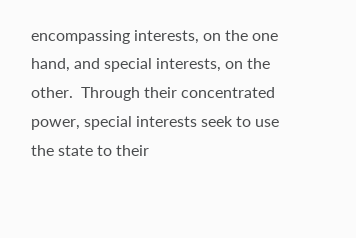encompassing interests, on the one hand, and special interests, on the other.  Through their concentrated power, special interests seek to use the state to their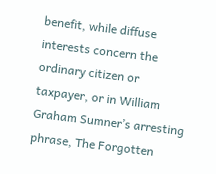benefit, while diffuse interests concern the ordinary citizen or taxpayer, or in William Graham Sumner’s arresting phrase, The Forgotten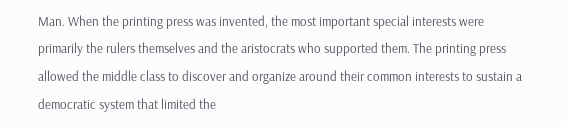Man. When the printing press was invented, the most important special interests were  primarily the rulers themselves and the aristocrats who supported them. The printing press allowed the middle class to discover and organize around their common interests to sustain a democratic system that limited the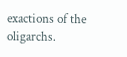exactions of the oligarchs.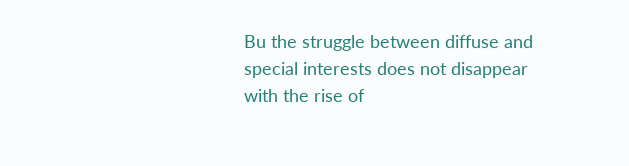Bu the struggle between diffuse and special interests does not disappear with the rise of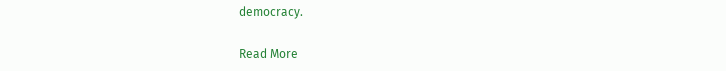democracy.

Read More